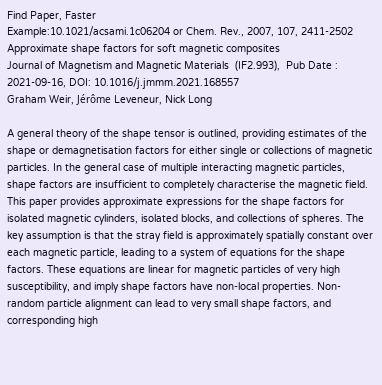Find Paper, Faster
Example:10.1021/acsami.1c06204 or Chem. Rev., 2007, 107, 2411-2502
Approximate shape factors for soft magnetic composites
Journal of Magnetism and Magnetic Materials  (IF2.993),  Pub Date : 2021-09-16, DOI: 10.1016/j.jmmm.2021.168557
Graham Weir, Jérôme Leveneur, Nick Long

A general theory of the shape tensor is outlined, providing estimates of the shape or demagnetisation factors for either single or collections of magnetic particles. In the general case of multiple interacting magnetic particles, shape factors are insufficient to completely characterise the magnetic field. This paper provides approximate expressions for the shape factors for isolated magnetic cylinders, isolated blocks, and collections of spheres. The key assumption is that the stray field is approximately spatially constant over each magnetic particle, leading to a system of equations for the shape factors. These equations are linear for magnetic particles of very high susceptibility, and imply shape factors have non-local properties. Non-random particle alignment can lead to very small shape factors, and corresponding high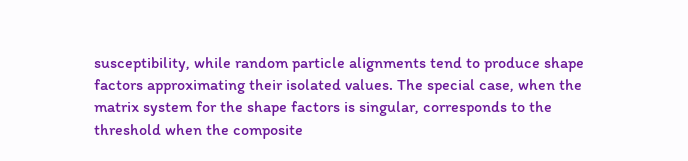susceptibility, while random particle alignments tend to produce shape factors approximating their isolated values. The special case, when the matrix system for the shape factors is singular, corresponds to the threshold when the composite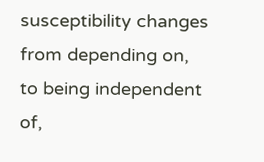susceptibility changes from depending on, to being independent of,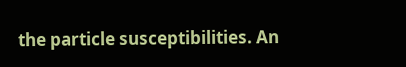the particle susceptibilities. An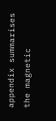appendix summarises the magnetic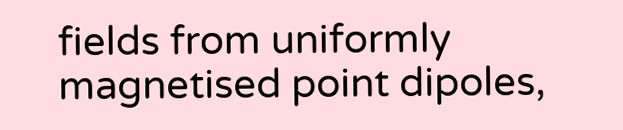fields from uniformly magnetised point dipoles,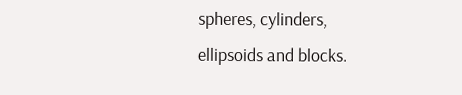spheres, cylinders, ellipsoids and blocks.